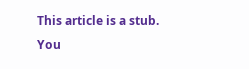This article is a stub. You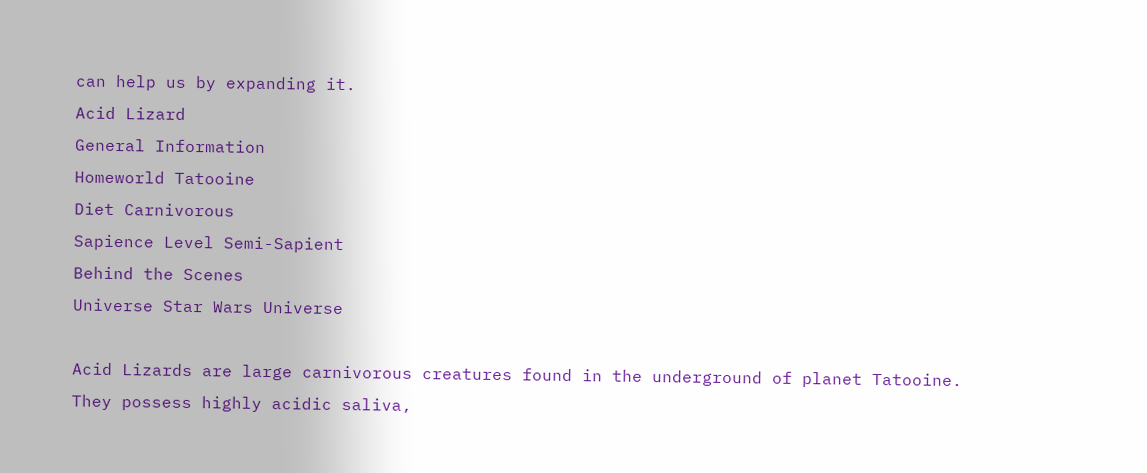can help us by expanding it.
Acid Lizard
General Information
Homeworld Tatooine
Diet Carnivorous
Sapience Level Semi-Sapient
Behind the Scenes
Universe Star Wars Universe

Acid Lizards are large carnivorous creatures found in the underground of planet Tatooine. They possess highly acidic saliva,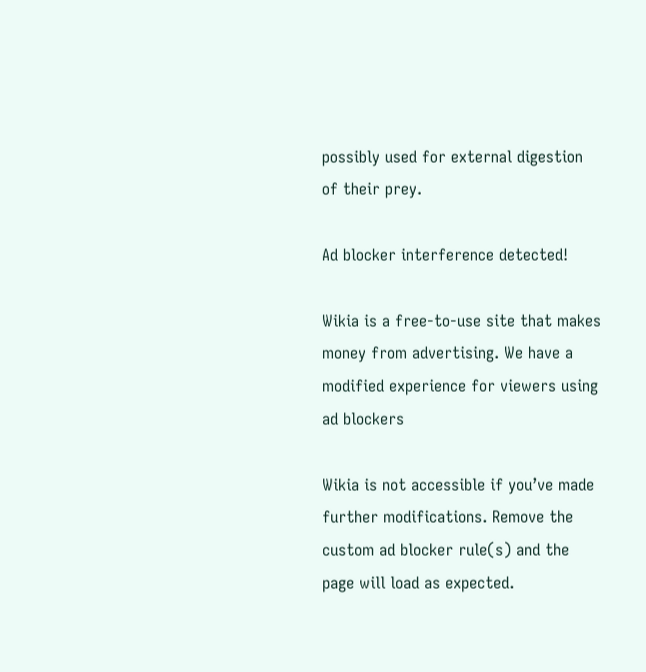possibly used for external digestion of their prey.

Ad blocker interference detected!

Wikia is a free-to-use site that makes money from advertising. We have a modified experience for viewers using ad blockers

Wikia is not accessible if you’ve made further modifications. Remove the custom ad blocker rule(s) and the page will load as expected.